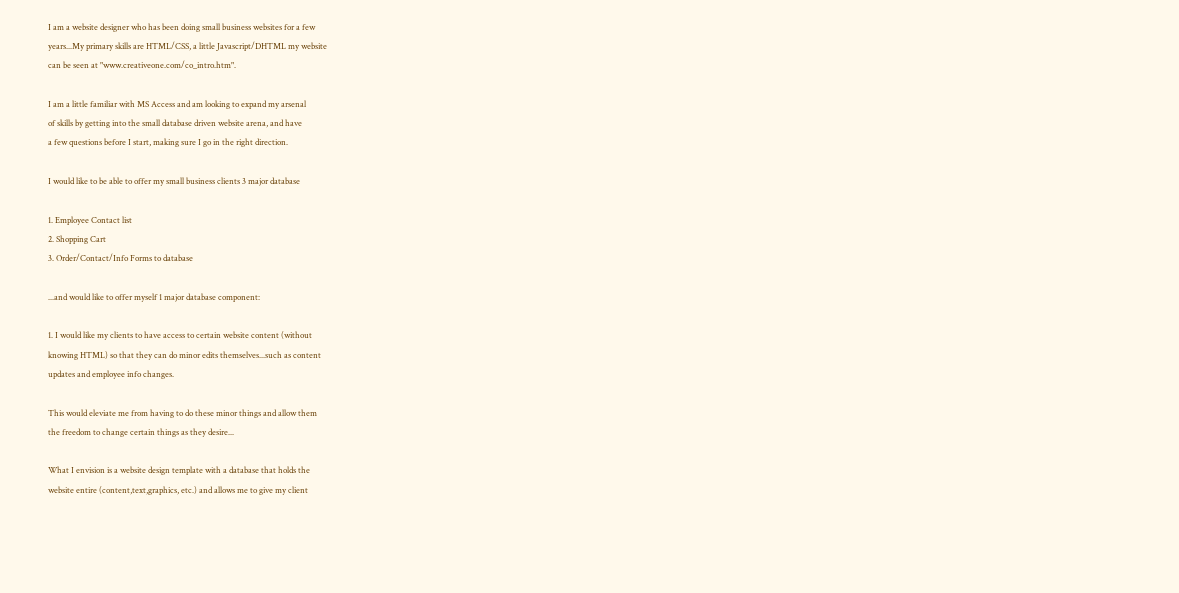I am a website designer who has been doing small business websites for a few
years...My primary skills are HTML/CSS, a little Javascript/DHTML my website
can be seen at "www.creativeone.com/co_intro.htm".

I am a little familiar with MS Access and am looking to expand my arsenal
of skills by getting into the small database driven website arena, and have
a few questions before I start, making sure I go in the right direction.

I would like to be able to offer my small business clients 3 major database

1. Employee Contact list
2. Shopping Cart
3. Order/Contact/Info Forms to database

...and would like to offer myself 1 major database component:

1. I would like my clients to have access to certain website content (without
knowing HTML) so that they can do minor edits themselves...such as content
updates and employee info changes.

This would eleviate me from having to do these minor things and allow them
the freedom to change certain things as they desire...

What I envision is a website design template with a database that holds the
website entire (content,text,graphics, etc.) and allows me to give my client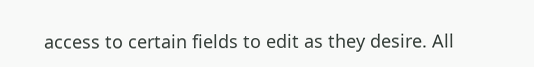access to certain fields to edit as they desire. All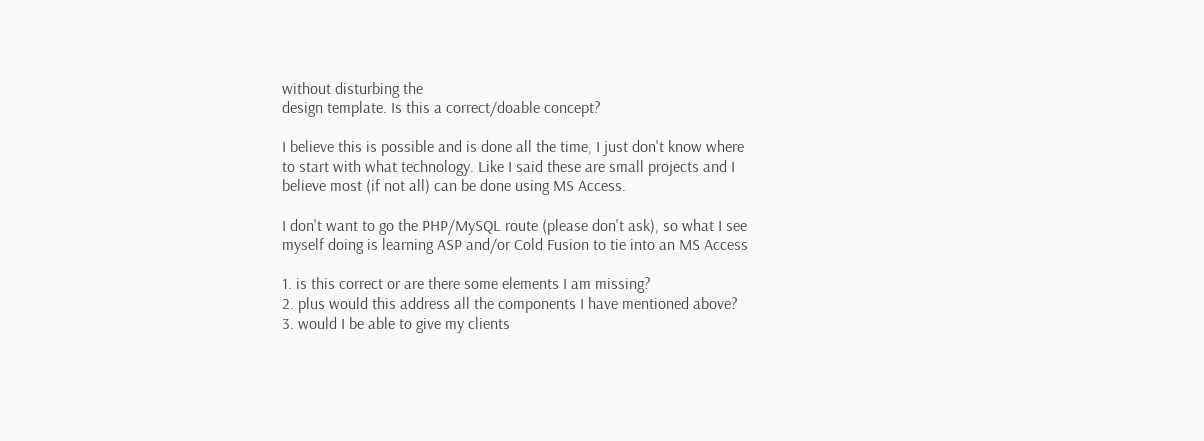without disturbing the
design template. Is this a correct/doable concept?

I believe this is possible and is done all the time, I just don't know where
to start with what technology. Like I said these are small projects and I
believe most (if not all) can be done using MS Access.

I don't want to go the PHP/MySQL route (please don't ask), so what I see
myself doing is learning ASP and/or Cold Fusion to tie into an MS Access

1. is this correct or are there some elements I am missing?
2. plus would this address all the components I have mentioned above?
3. would I be able to give my clients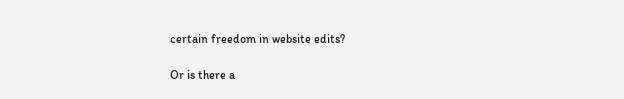certain freedom in website edits?

Or is there a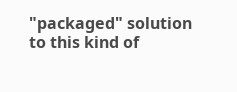"packaged" solution to this kind of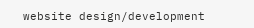website design/development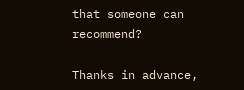that someone can recommend?

Thanks in advance,